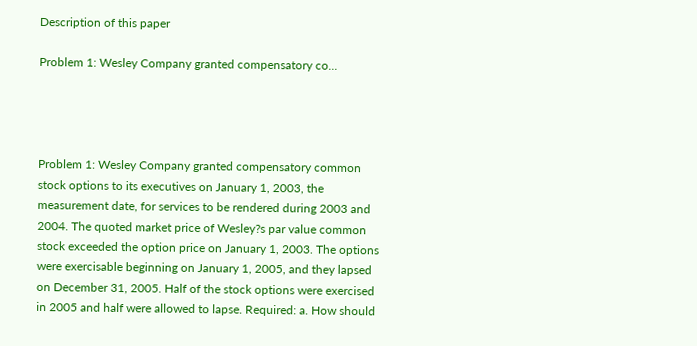Description of this paper

Problem 1: Wesley Company granted compensatory co...




Problem 1: Wesley Company granted compensatory common stock options to its executives on January 1, 2003, the measurement date, for services to be rendered during 2003 and 2004. The quoted market price of Wesley?s par value common stock exceeded the option price on January 1, 2003. The options were exercisable beginning on January 1, 2005, and they lapsed on December 31, 2005. Half of the stock options were exercised in 2005 and half were allowed to lapse. Required: a. How should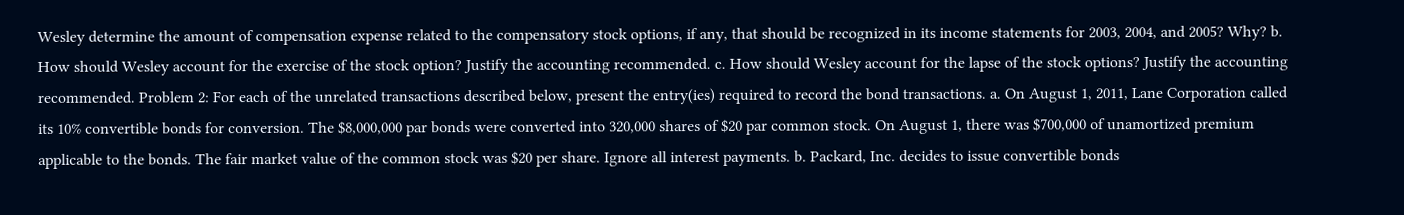Wesley determine the amount of compensation expense related to the compensatory stock options, if any, that should be recognized in its income statements for 2003, 2004, and 2005? Why? b. How should Wesley account for the exercise of the stock option? Justify the accounting recommended. c. How should Wesley account for the lapse of the stock options? Justify the accounting recommended. Problem 2: For each of the unrelated transactions described below, present the entry(ies) required to record the bond transactions. a. On August 1, 2011, Lane Corporation called its 10% convertible bonds for conversion. The $8,000,000 par bonds were converted into 320,000 shares of $20 par common stock. On August 1, there was $700,000 of unamortized premium applicable to the bonds. The fair market value of the common stock was $20 per share. Ignore all interest payments. b. Packard, Inc. decides to issue convertible bonds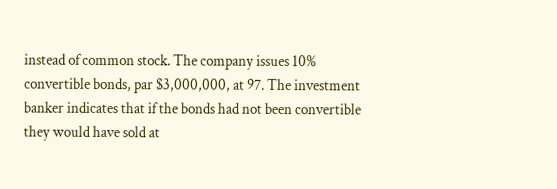instead of common stock. The company issues 10% convertible bonds, par $3,000,000, at 97. The investment banker indicates that if the bonds had not been convertible they would have sold at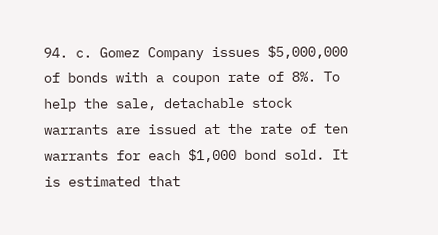94. c. Gomez Company issues $5,000,000 of bonds with a coupon rate of 8%. To help the sale, detachable stock warrants are issued at the rate of ten warrants for each $1,000 bond sold. It is estimated that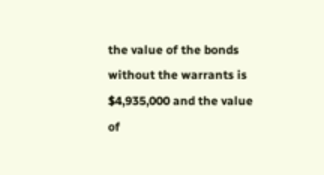the value of the bonds without the warrants is $4,935,000 and the value of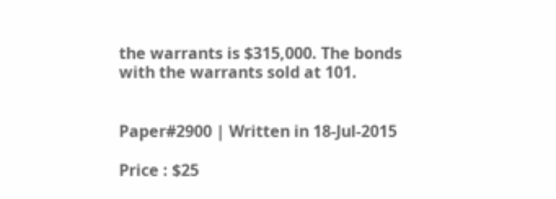the warrants is $315,000. The bonds with the warrants sold at 101.


Paper#2900 | Written in 18-Jul-2015

Price : $25